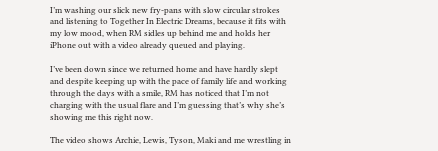I’m washing our slick new fry-pans with slow circular strokes and listening to Together In Electric Dreams, because it fits with my low mood, when RM sidles up behind me and holds her iPhone out with a video already queued and playing.

I’ve been down since we returned home and have hardly slept and despite keeping up with the pace of family life and working through the days with a smile, RM has noticed that I’m not charging with the usual flare and I’m guessing that’s why she’s showing me this right now.

The video shows Archie, Lewis, Tyson, Maki and me wrestling in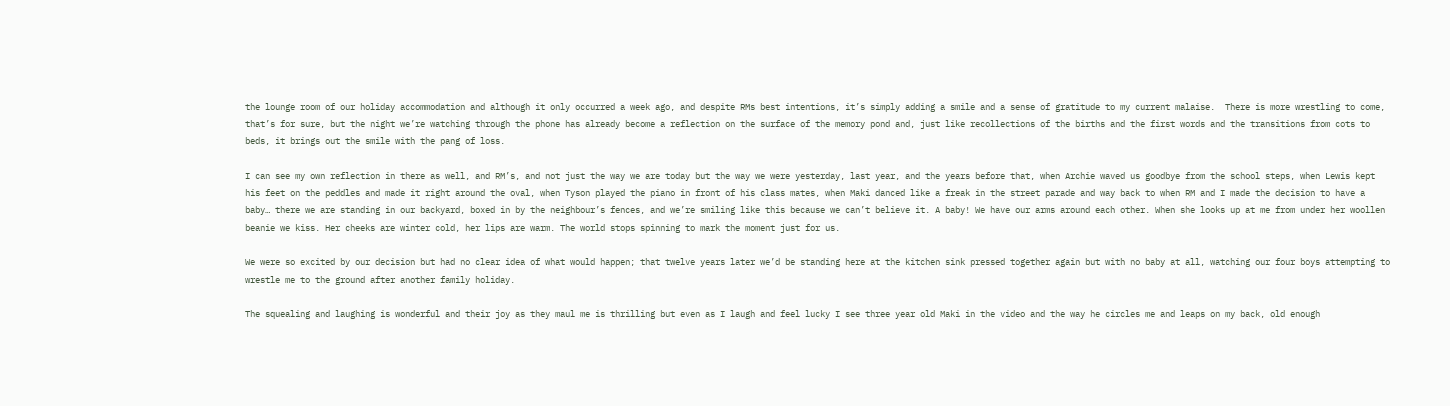the lounge room of our holiday accommodation and although it only occurred a week ago, and despite RMs best intentions, it’s simply adding a smile and a sense of gratitude to my current malaise.  There is more wrestling to come, that’s for sure, but the night we’re watching through the phone has already become a reflection on the surface of the memory pond and, just like recollections of the births and the first words and the transitions from cots to beds, it brings out the smile with the pang of loss.

I can see my own reflection in there as well, and RM’s, and not just the way we are today but the way we were yesterday, last year, and the years before that, when Archie waved us goodbye from the school steps, when Lewis kept his feet on the peddles and made it right around the oval, when Tyson played the piano in front of his class mates, when Maki danced like a freak in the street parade and way back to when RM and I made the decision to have a baby… there we are standing in our backyard, boxed in by the neighbour’s fences, and we’re smiling like this because we can’t believe it. A baby! We have our arms around each other. When she looks up at me from under her woollen beanie we kiss. Her cheeks are winter cold, her lips are warm. The world stops spinning to mark the moment just for us.

We were so excited by our decision but had no clear idea of what would happen; that twelve years later we’d be standing here at the kitchen sink pressed together again but with no baby at all, watching our four boys attempting to wrestle me to the ground after another family holiday.

The squealing and laughing is wonderful and their joy as they maul me is thrilling but even as I laugh and feel lucky I see three year old Maki in the video and the way he circles me and leaps on my back, old enough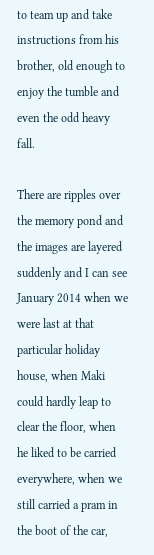to team up and take instructions from his brother, old enough to enjoy the tumble and even the odd heavy fall.

There are ripples over the memory pond and the images are layered suddenly and I can see January 2014 when we were last at that particular holiday house, when Maki could hardly leap to clear the floor, when he liked to be carried everywhere, when we still carried a pram in the boot of the car,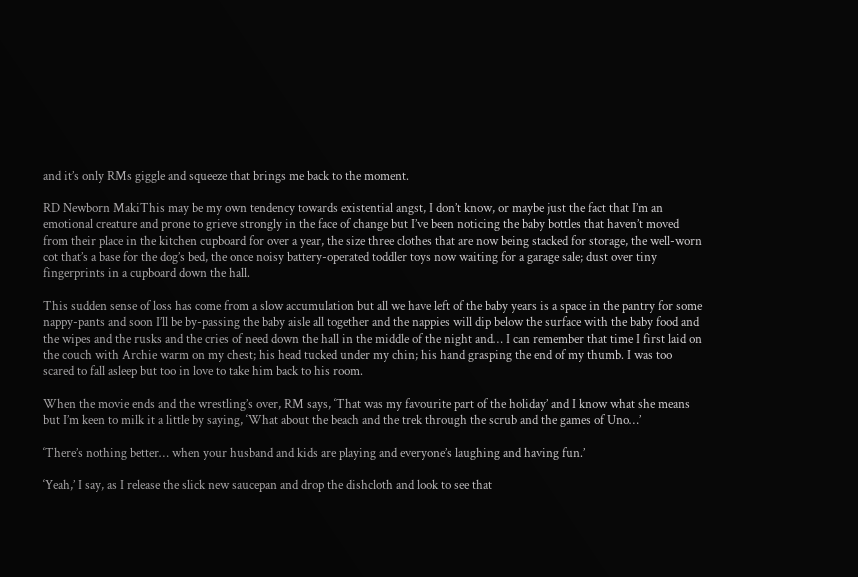and it’s only RMs giggle and squeeze that brings me back to the moment.

RD Newborn MakiThis may be my own tendency towards existential angst, I don’t know, or maybe just the fact that I’m an emotional creature and prone to grieve strongly in the face of change but I’ve been noticing the baby bottles that haven’t moved from their place in the kitchen cupboard for over a year, the size three clothes that are now being stacked for storage, the well-worn cot that’s a base for the dog’s bed, the once noisy battery-operated toddler toys now waiting for a garage sale; dust over tiny fingerprints in a cupboard down the hall.

This sudden sense of loss has come from a slow accumulation but all we have left of the baby years is a space in the pantry for some nappy-pants and soon I’ll be by-passing the baby aisle all together and the nappies will dip below the surface with the baby food and the wipes and the rusks and the cries of need down the hall in the middle of the night and… I can remember that time I first laid on the couch with Archie warm on my chest; his head tucked under my chin; his hand grasping the end of my thumb. I was too scared to fall asleep but too in love to take him back to his room.

When the movie ends and the wrestling’s over, RM says, ‘That was my favourite part of the holiday’ and I know what she means but I’m keen to milk it a little by saying, ‘What about the beach and the trek through the scrub and the games of Uno…’

‘There’s nothing better… when your husband and kids are playing and everyone’s laughing and having fun.’

‘Yeah,’ I say, as I release the slick new saucepan and drop the dishcloth and look to see that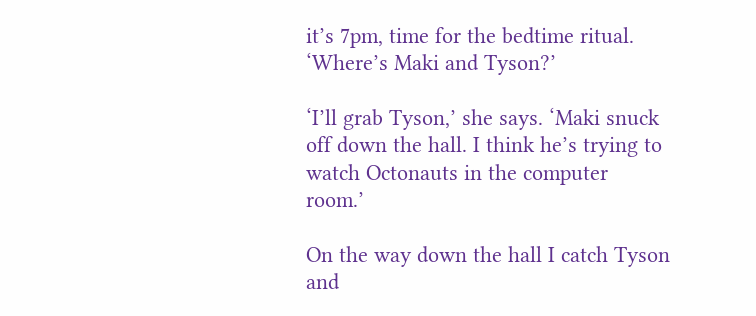it’s 7pm, time for the bedtime ritual. ‘Where’s Maki and Tyson?’

‘I’ll grab Tyson,’ she says. ‘Maki snuck off down the hall. I think he’s trying to watch Octonauts in the computer room.’

On the way down the hall I catch Tyson and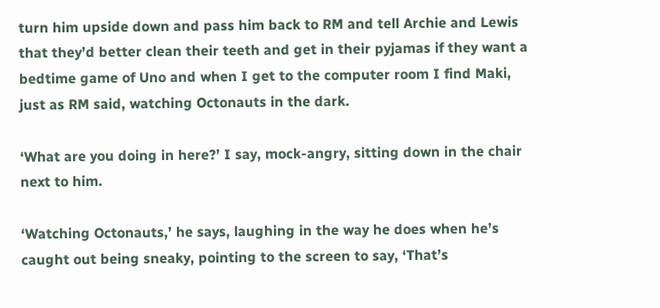turn him upside down and pass him back to RM and tell Archie and Lewis that they’d better clean their teeth and get in their pyjamas if they want a bedtime game of Uno and when I get to the computer room I find Maki, just as RM said, watching Octonauts in the dark.

‘What are you doing in here?’ I say, mock-angry, sitting down in the chair next to him.

‘Watching Octonauts,’ he says, laughing in the way he does when he’s caught out being sneaky, pointing to the screen to say, ‘That’s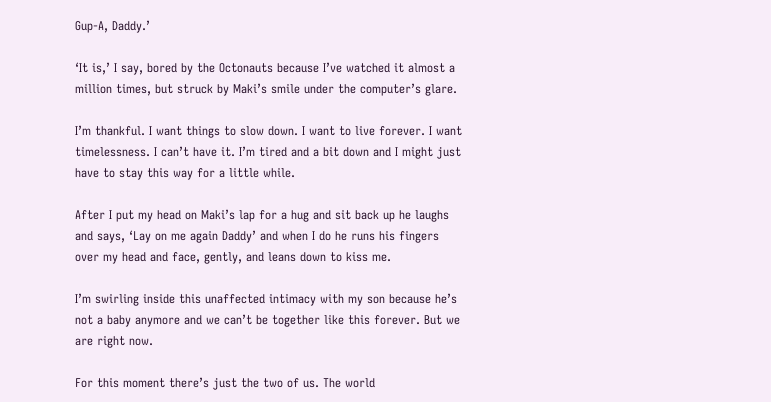Gup-A, Daddy.’

‘It is,’ I say, bored by the Octonauts because I’ve watched it almost a million times, but struck by Maki’s smile under the computer’s glare.

I’m thankful. I want things to slow down. I want to live forever. I want timelessness. I can’t have it. I’m tired and a bit down and I might just have to stay this way for a little while.

After I put my head on Maki’s lap for a hug and sit back up he laughs and says, ‘Lay on me again Daddy’ and when I do he runs his fingers over my head and face, gently, and leans down to kiss me.

I’m swirling inside this unaffected intimacy with my son because he’s not a baby anymore and we can’t be together like this forever. But we are right now.

For this moment there’s just the two of us. The world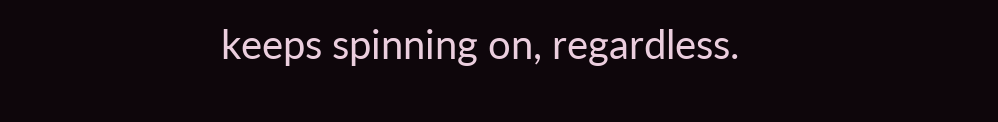keeps spinning on, regardless.